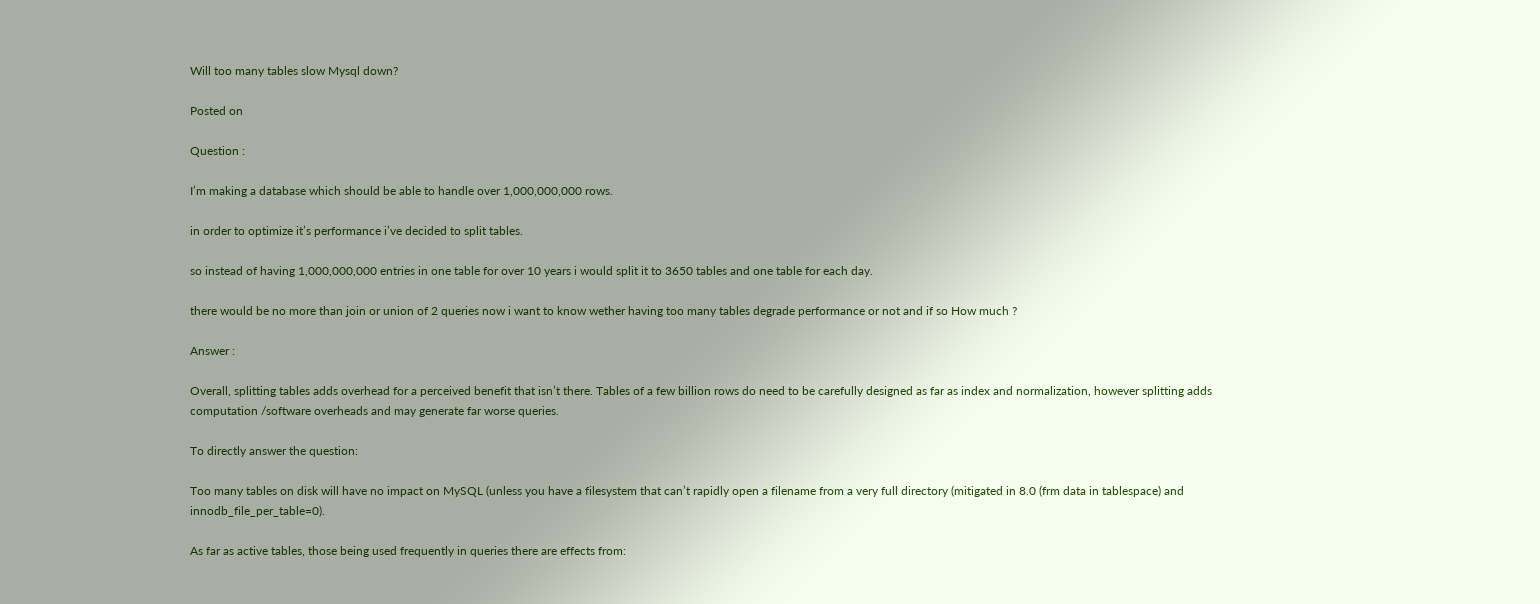Will too many tables slow Mysql down?

Posted on

Question :

I’m making a database which should be able to handle over 1,000,000,000 rows.

in order to optimize it’s performance i’ve decided to split tables.

so instead of having 1,000,000,000 entries in one table for over 10 years i would split it to 3650 tables and one table for each day.

there would be no more than join or union of 2 queries now i want to know wether having too many tables degrade performance or not and if so How much ?

Answer :

Overall, splitting tables adds overhead for a perceived benefit that isn’t there. Tables of a few billion rows do need to be carefully designed as far as index and normalization, however splitting adds computation /software overheads and may generate far worse queries.

To directly answer the question:

Too many tables on disk will have no impact on MySQL (unless you have a filesystem that can’t rapidly open a filename from a very full directory (mitigated in 8.0 (frm data in tablespace) and innodb_file_per_table=0).

As far as active tables, those being used frequently in queries there are effects from: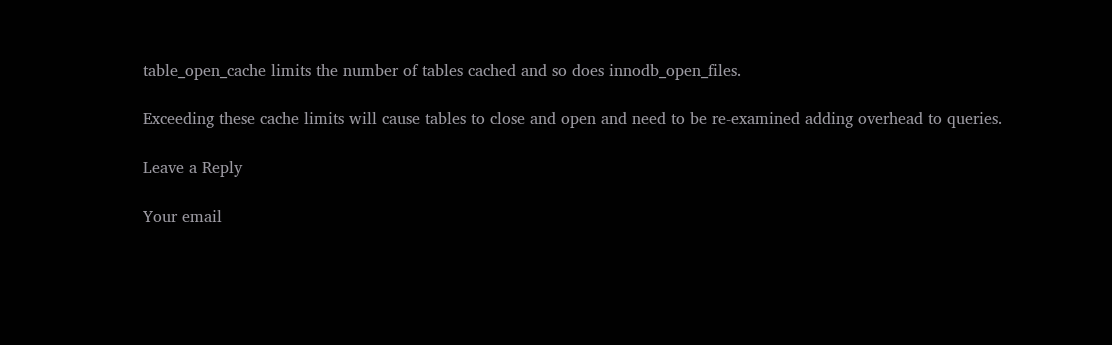table_open_cache limits the number of tables cached and so does innodb_open_files.

Exceeding these cache limits will cause tables to close and open and need to be re-examined adding overhead to queries.

Leave a Reply

Your email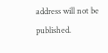address will not be published.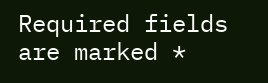Required fields are marked *